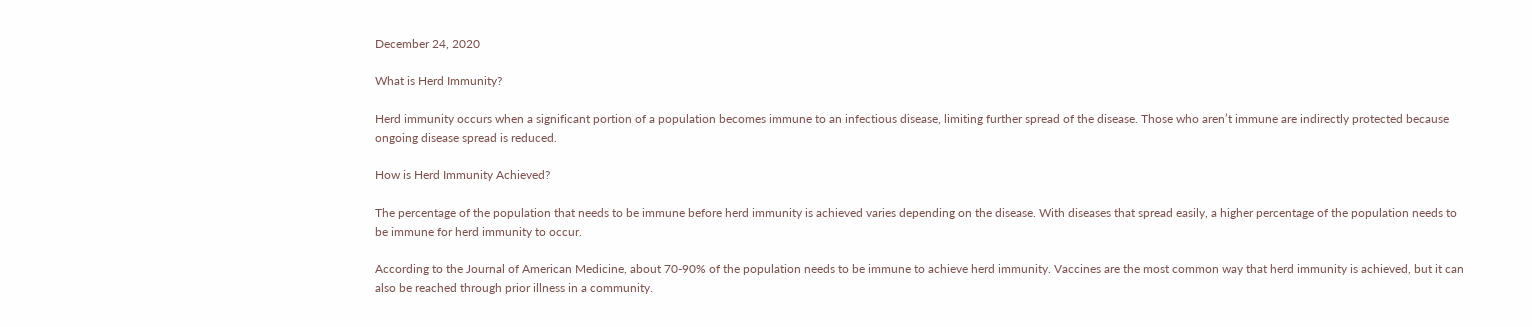December 24, 2020

What is Herd Immunity?

Herd immunity occurs when a significant portion of a population becomes immune to an infectious disease, limiting further spread of the disease. Those who aren’t immune are indirectly protected because ongoing disease spread is reduced.

How is Herd Immunity Achieved?

The percentage of the population that needs to be immune before herd immunity is achieved varies depending on the disease. With diseases that spread easily, a higher percentage of the population needs to be immune for herd immunity to occur.

According to the Journal of American Medicine, about 70-90% of the population needs to be immune to achieve herd immunity. Vaccines are the most common way that herd immunity is achieved, but it can also be reached through prior illness in a community.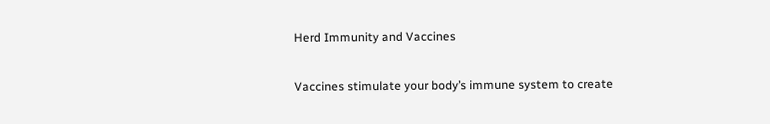Herd Immunity and Vaccines

Vaccines stimulate your body’s immune system to create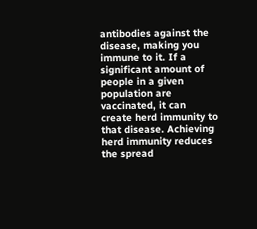antibodies against the disease, making you immune to it. If a significant amount of people in a given population are vaccinated, it can create herd immunity to that disease. Achieving herd immunity reduces the spread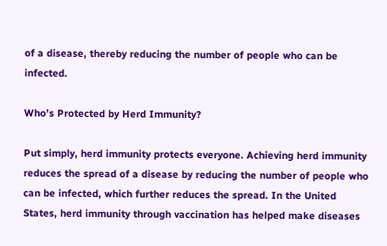of a disease, thereby reducing the number of people who can be infected.

Who’s Protected by Herd Immunity?

Put simply, herd immunity protects everyone. Achieving herd immunity reduces the spread of a disease by reducing the number of people who can be infected, which further reduces the spread. In the United States, herd immunity through vaccination has helped make diseases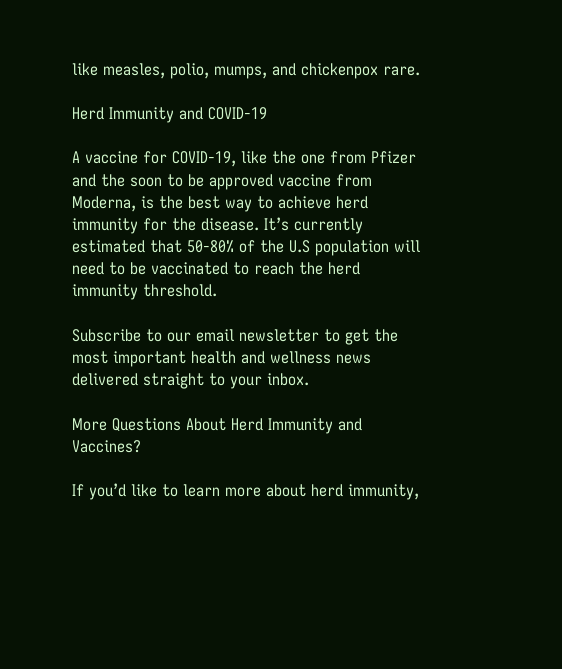like measles, polio, mumps, and chickenpox rare.

Herd Immunity and COVID-19

A vaccine for COVID-19, like the one from Pfizer and the soon to be approved vaccine from Moderna, is the best way to achieve herd immunity for the disease. It’s currently estimated that 50-80% of the U.S population will need to be vaccinated to reach the herd immunity threshold.

Subscribe to our email newsletter to get the most important health and wellness news delivered straight to your inbox.

More Questions About Herd Immunity and Vaccines?

If you’d like to learn more about herd immunity,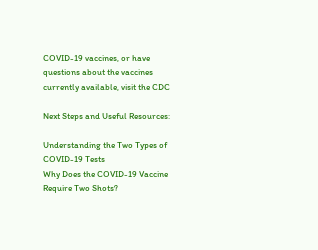COVID-19 vaccines, or have questions about the vaccines currently available, visit the CDC

Next Steps and Useful Resources:

Understanding the Two Types of COVID-19 Tests
Why Does the COVID-19 Vaccine Require Two Shots?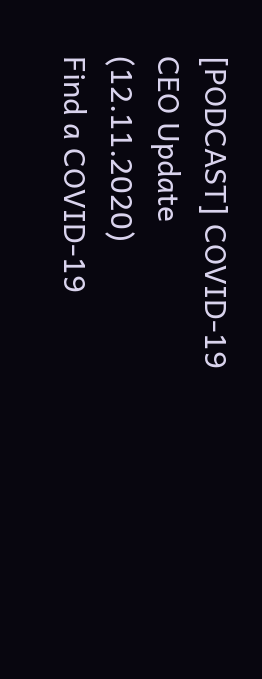[PODCAST] COVID-19 CEO Update (12.11.2020)
Find a COVID-19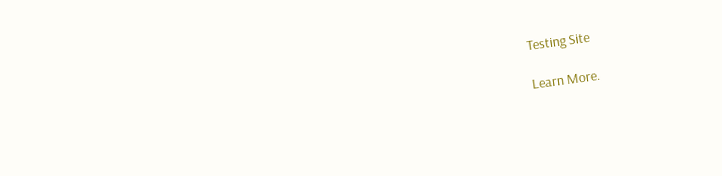Testing Site

Learn More.